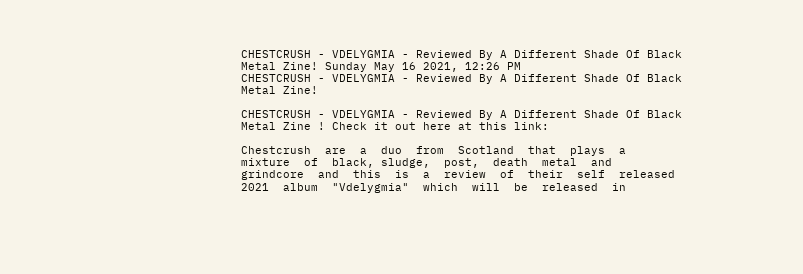CHESTCRUSH - VDELYGMIA - Reviewed By A Different Shade Of Black Metal Zine! Sunday May 16 2021, 12:26 PM
CHESTCRUSH - VDELYGMIA - Reviewed By A Different Shade Of Black Metal Zine!

CHESTCRUSH - VDELYGMIA - Reviewed By A Different Shade Of Black Metal Zine ! Check it out here at this link:

Chestcrush  are  a  duo  from  Scotland  that  plays  a  mixture  of  black, sludge,  post,  death  metal  and  grindcore  and  this  is  a  review  of  their  self  released  2021  album  "Vdelygmia"  which  will  be  released  in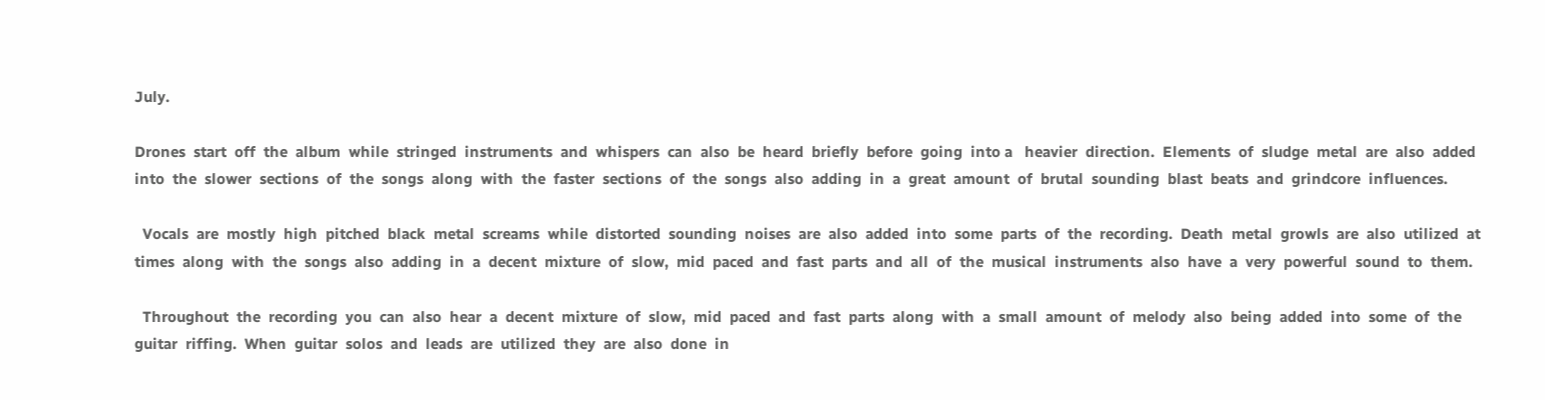July.

Drones  start  off  the  album  while  stringed  instruments  and  whispers  can  also  be  heard  briefly  before  going  into a   heavier  direction.  Elements  of  sludge  metal  are  also  added  into  the  slower  sections  of  the  songs  along  with  the  faster  sections  of  the  songs  also  adding  in  a  great  amount  of  brutal  sounding  blast  beats  and  grindcore  influences.

  Vocals  are  mostly  high  pitched  black  metal  screams  while  distorted  sounding  noises  are  also  added  into  some  parts  of  the  recording.  Death  metal  growls  are  also  utilized  at  times  along  with  the  songs  also  adding  in  a  decent  mixture  of  slow,  mid  paced  and  fast  parts  and  all  of  the  musical  instruments  also  have  a  very  powerful  sound  to  them.

  Throughout  the  recording  you  can  also  hear  a  decent  mixture  of  slow,  mid  paced  and  fast  parts  along  with  a  small  amount  of  melody  also  being  added  into  some  of  the  guitar  riffing.  When  guitar  solos  and  leads  are  utilized  they  are  also  done  in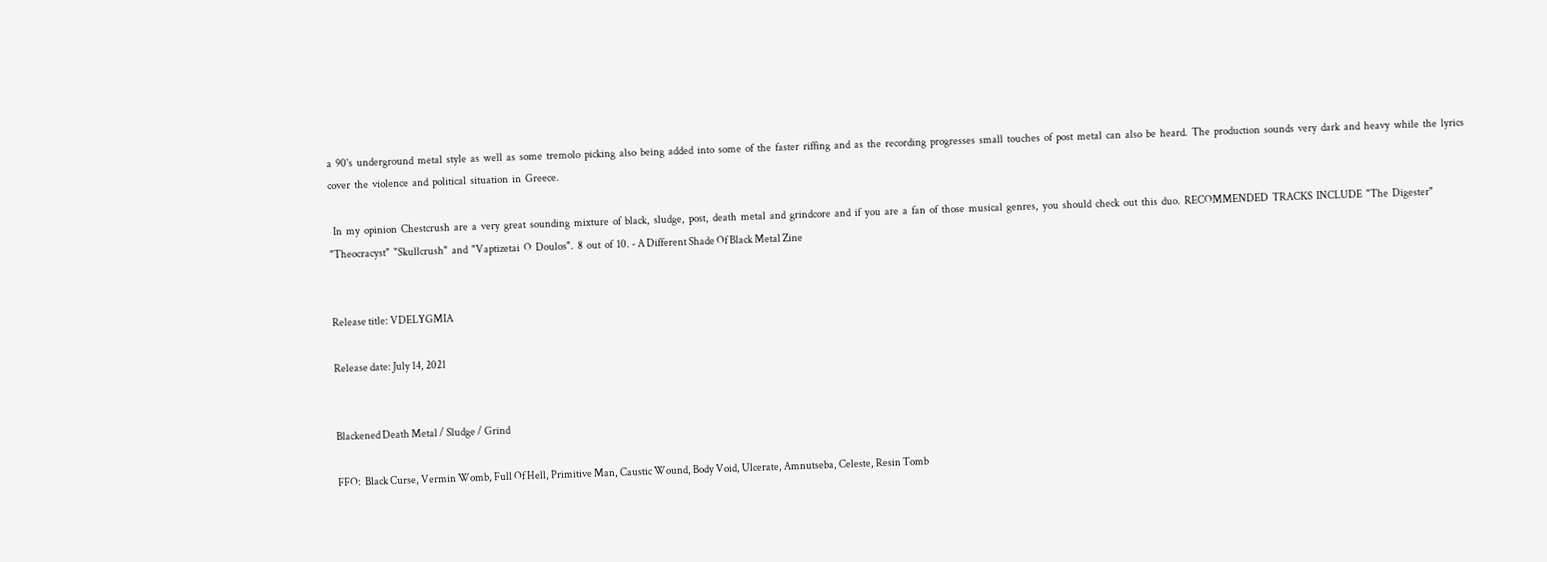a  90's  underground  metal  style  as  well  as  some  tremolo  picking  also  being  added  into  some  of  the  faster  riffing  and  as  the  recording  progresses  small  touches  of  post  metal  can  also  be  heard.  The  production  sounds  very  dark  and  heavy  while  the  lyrics  cover  the  violence  and  political  situation  in  Greece.

  In  my  opinion  Chestcrush  are  a  very  great  sounding  mixture  of  black,  sludge,  post,  death  metal  and  grindcore  and  if  you  are  a  fan  of  those  musical  genres,  you  should  check  out  this  duo.  RECOMMENDED  TRACKS  INCLUDE  "The  Digester"  "Theocracyst"  "Skullcrush"  and  "Vaptizetai  O  Doulos".  8  out  of  10. - A Different Shade Of Black Metal Zine


Release title: VDELYGMIA

Release date: July 14, 2021


Blackened Death Metal / Sludge / Grind

FFO:  Black Curse, Vermin Womb, Full Of Hell, Primitive Man, Caustic Wound, Body Void, Ulcerate, Amnutseba, Celeste, Resin Tomb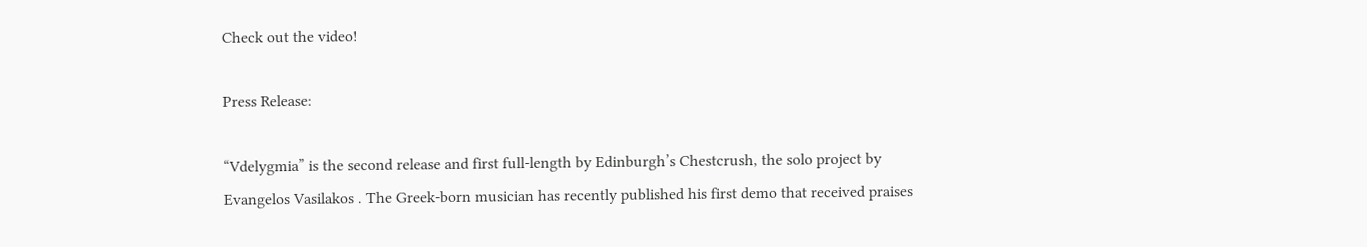Check out the video!

Press Release:

“Vdelygmia” is the second release and first full-length by Edinburgh’s Chestcrush, the solo project by Evangelos Vasilakos . The Greek-born musician has recently published his first demo that received praises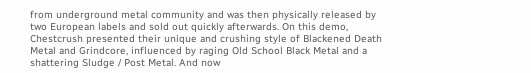from underground metal community and was then physically released by two European labels and sold out quickly afterwards. On this demo, Chestcrush presented their unique and crushing style of Blackened Death Metal and Grindcore, influenced by raging Old School Black Metal and a shattering Sludge / Post Metal. And now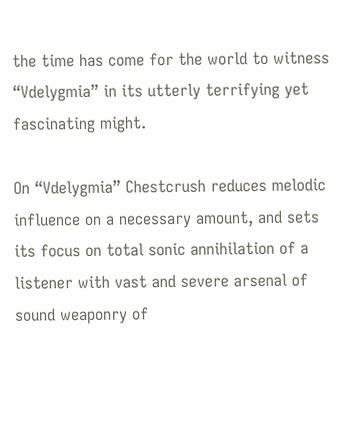the time has come for the world to witness “Vdelygmia” in its utterly terrifying yet fascinating might.

On “Vdelygmia” Chestcrush reduces melodic influence on a necessary amount, and sets its focus on total sonic annihilation of a listener with vast and severe arsenal of sound weaponry of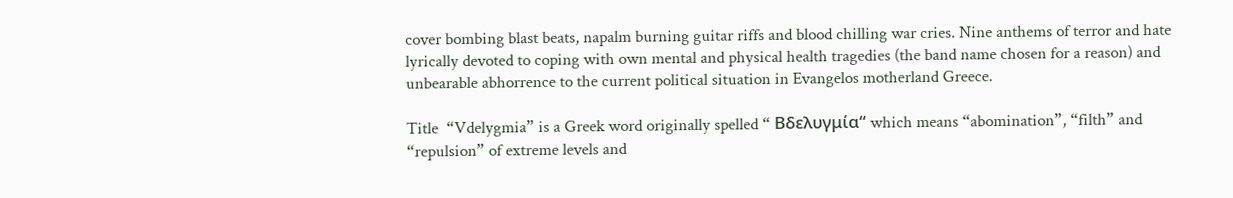cover bombing blast beats, napalm burning guitar riffs and blood chilling war cries. Nine anthems of terror and hate lyrically devoted to coping with own mental and physical health tragedies (the band name chosen for a reason) and unbearable abhorrence to the current political situation in Evangelos motherland Greece.

Title  “Vdelygmia” is a Greek word originally spelled “ Βδελυγμία“ which means “abomination”, “filth” and “repulsion” of extreme levels and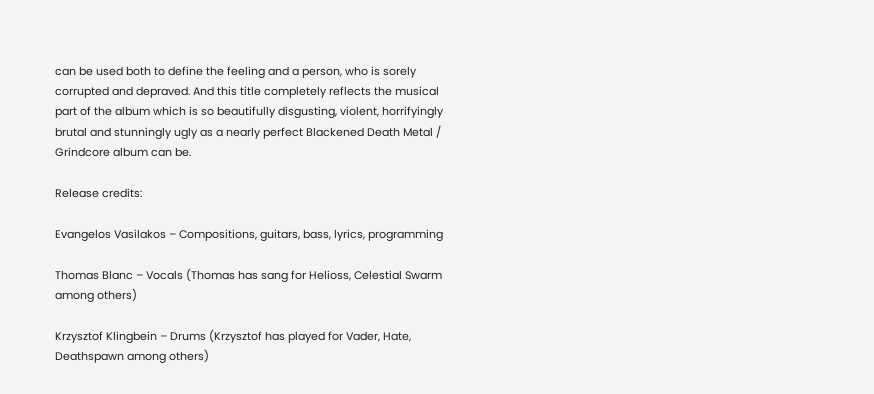can be used both to define the feeling and a person, who is sorely corrupted and depraved. And this title completely reflects the musical part of the album which is so beautifully disgusting, violent, horrifyingly brutal and stunningly ugly as a nearly perfect Blackened Death Metal / Grindcore album can be.

Release credits:

Evangelos Vasilakos – Compositions, guitars, bass, lyrics, programming

Thomas Blanc – Vocals (Thomas has sang for Helioss, Celestial Swarm among others)

Krzysztof Klingbein – Drums (Krzysztof has played for Vader, Hate, Deathspawn among others)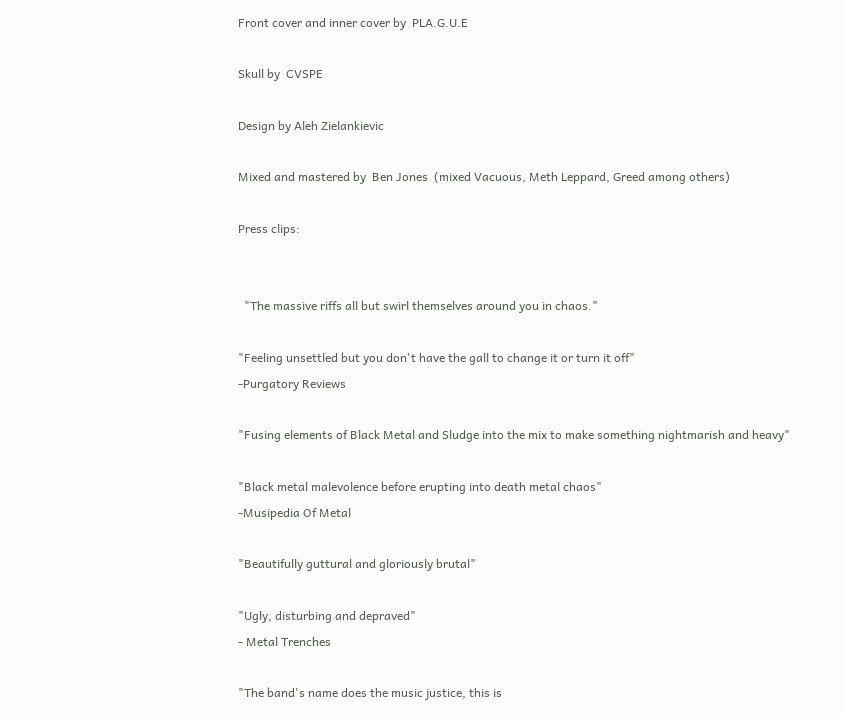Front cover and inner cover by  PLA.G.U.E

Skull by  CVSPE

Design by Aleh Zielankievic

Mixed and mastered by  Ben Jones  (mixed Vacuous, Meth Leppard, Greed among others)

Press clips:


  "The massive riffs all but swirl themselves around you in chaos."

"Feeling unsettled but you don't have the gall to change it or turn it off"
-Purgatory Reviews

"Fusing elements of Black Metal and Sludge into the mix to make something nightmarish and heavy"

"Black metal malevolence before erupting into death metal chaos"
-Musipedia Of Metal

"Beautifully guttural and gloriously brutal"

"Ugly, disturbing and depraved"
- Metal Trenches

"The band's name does the music justice, this is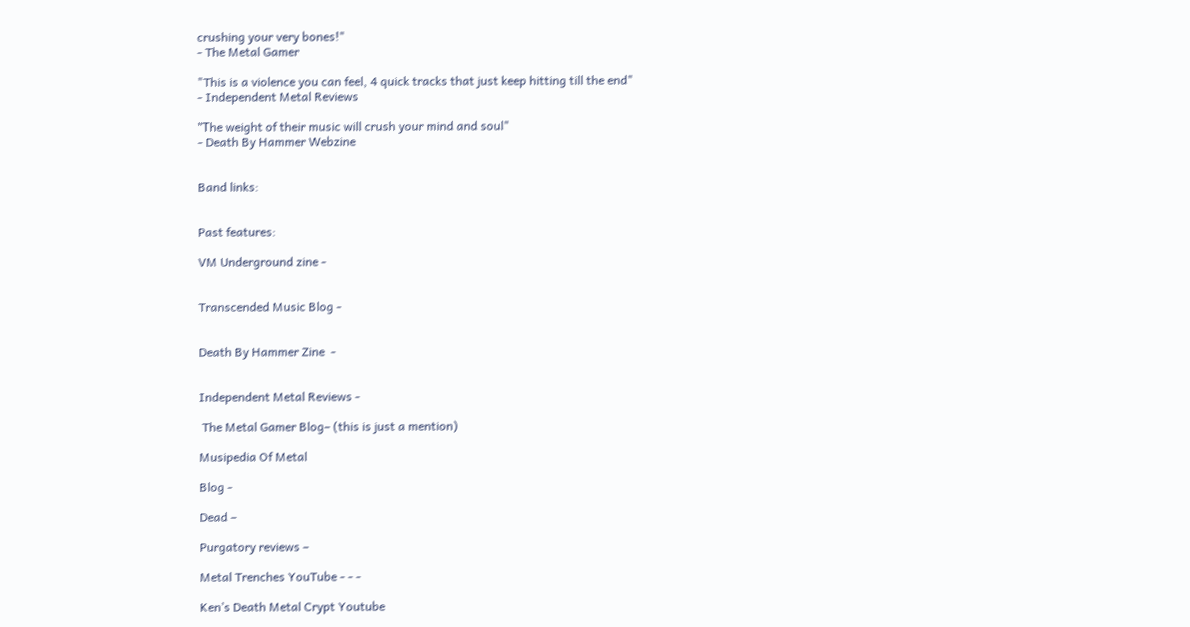crushing your very bones!"
- The Metal Gamer

"This is a violence you can feel, 4 quick tracks that just keep hitting till the end"
- Independent Metal Reviews

"Τhe weight of their music will crush your mind and soul"
- Death By Hammer Webzine


Band links:


Past features:

VM Underground zine -


Transcended Music Blog -


Death By Hammer Zine  -


Independent Metal Reviews -

 The Metal Gamer Blog– (this is just a mention)

Musipedia Of Metal

Blog -

Dead –

Purgatory reviews –

Metal Trenches YouTube - - -

Ken’s Death Metal Crypt Youtube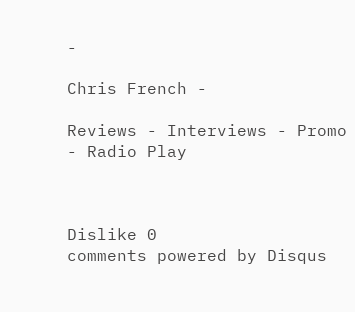-

Chris French -

Reviews - Interviews - Promo - Radio Play



Dislike 0
comments powered by Disqus